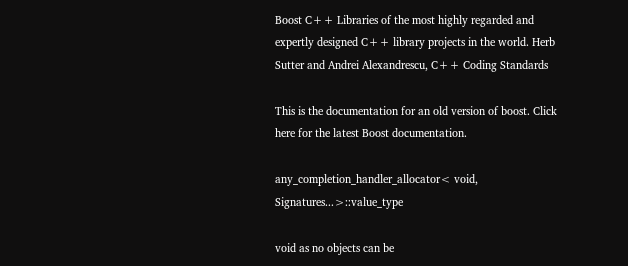Boost C++ Libraries of the most highly regarded and expertly designed C++ library projects in the world. Herb Sutter and Andrei Alexandrescu, C++ Coding Standards

This is the documentation for an old version of boost. Click here for the latest Boost documentation.

any_completion_handler_allocator< void, Signatures...>::value_type

void as no objects can be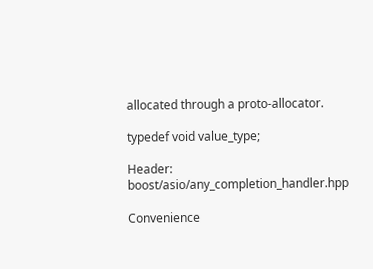allocated through a proto-allocator.

typedef void value_type;

Header: boost/asio/any_completion_handler.hpp

Convenience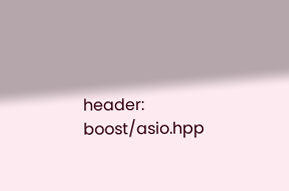header: boost/asio.hpp